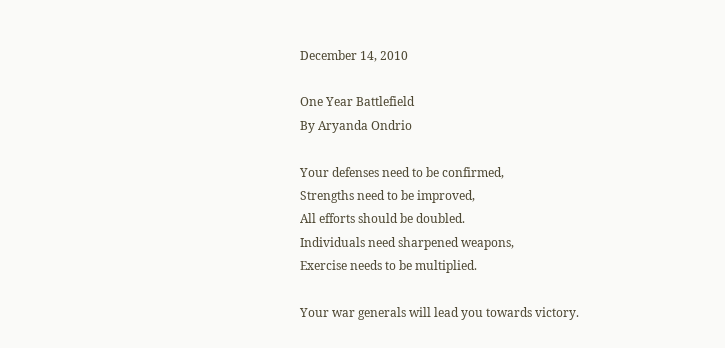December 14, 2010

One Year Battlefield
By Aryanda Ondrio

Your defenses need to be confirmed,
Strengths need to be improved,
All efforts should be doubled.
Individuals need sharpened weapons,
Exercise needs to be multiplied.

Your war generals will lead you towards victory.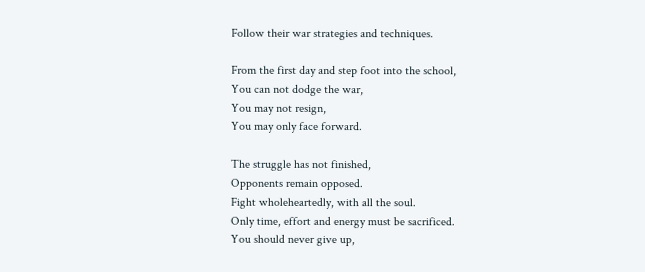Follow their war strategies and techniques.

From the first day and step foot into the school,
You can not dodge the war,
You may not resign,
You may only face forward.

The struggle has not finished,
Opponents remain opposed.
Fight wholeheartedly, with all the soul.
Only time, effort and energy must be sacrificed.
You should never give up,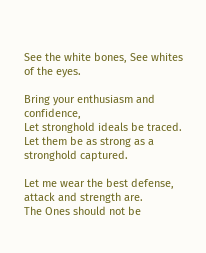See the white bones, See whites of the eyes.

Bring your enthusiasm and confidence,
Let stronghold ideals be traced.
Let them be as strong as a stronghold captured.

Let me wear the best defense, attack and strength are.
The Ones should not be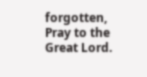forgotten,
Pray to the Great Lord.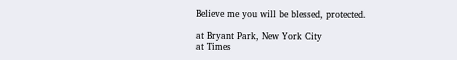Believe me you will be blessed, protected.

at Bryant Park, New York City
at Times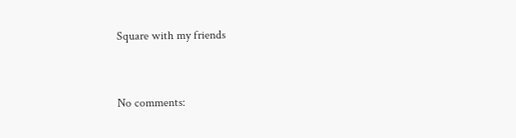Square with my friends


No comments: